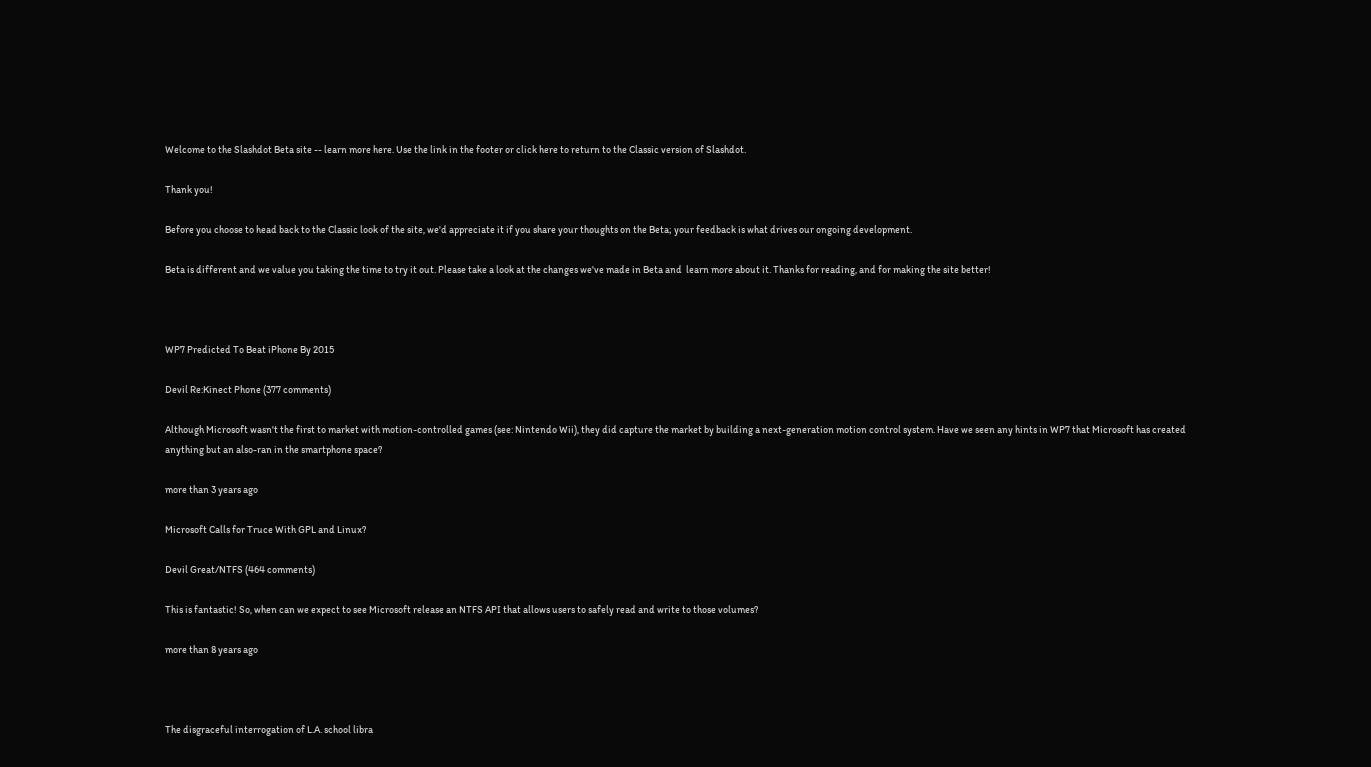Welcome to the Slashdot Beta site -- learn more here. Use the link in the footer or click here to return to the Classic version of Slashdot.

Thank you!

Before you choose to head back to the Classic look of the site, we'd appreciate it if you share your thoughts on the Beta; your feedback is what drives our ongoing development.

Beta is different and we value you taking the time to try it out. Please take a look at the changes we've made in Beta and  learn more about it. Thanks for reading, and for making the site better!



WP7 Predicted To Beat iPhone By 2015

Devil Re:Kinect Phone (377 comments)

Although Microsoft wasn't the first to market with motion-controlled games (see: Nintendo Wii), they did capture the market by building a next-generation motion control system. Have we seen any hints in WP7 that Microsoft has created anything but an also-ran in the smartphone space?

more than 3 years ago

Microsoft Calls for Truce With GPL and Linux?

Devil Great/NTFS (464 comments)

This is fantastic! So, when can we expect to see Microsoft release an NTFS API that allows users to safely read and write to those volumes?

more than 8 years ago



The disgraceful interrogation of L.A. school libra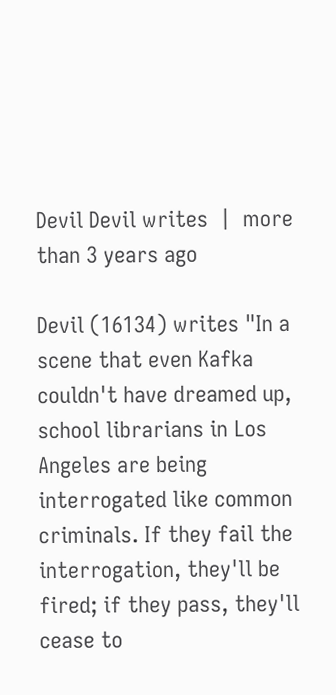Devil Devil writes  |  more than 3 years ago

Devil (16134) writes "In a scene that even Kafka couldn't have dreamed up, school librarians in Los Angeles are being interrogated like common criminals. If they fail the interrogation, they'll be fired; if they pass, they'll cease to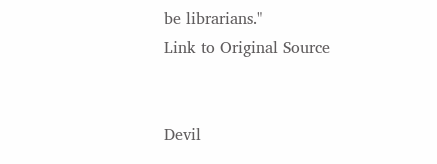be librarians."
Link to Original Source


Devil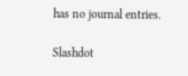has no journal entries.

Slashdot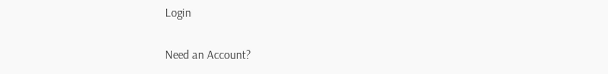Login

Need an Account?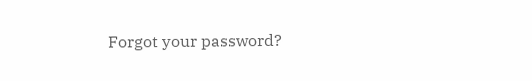Forgot your password?